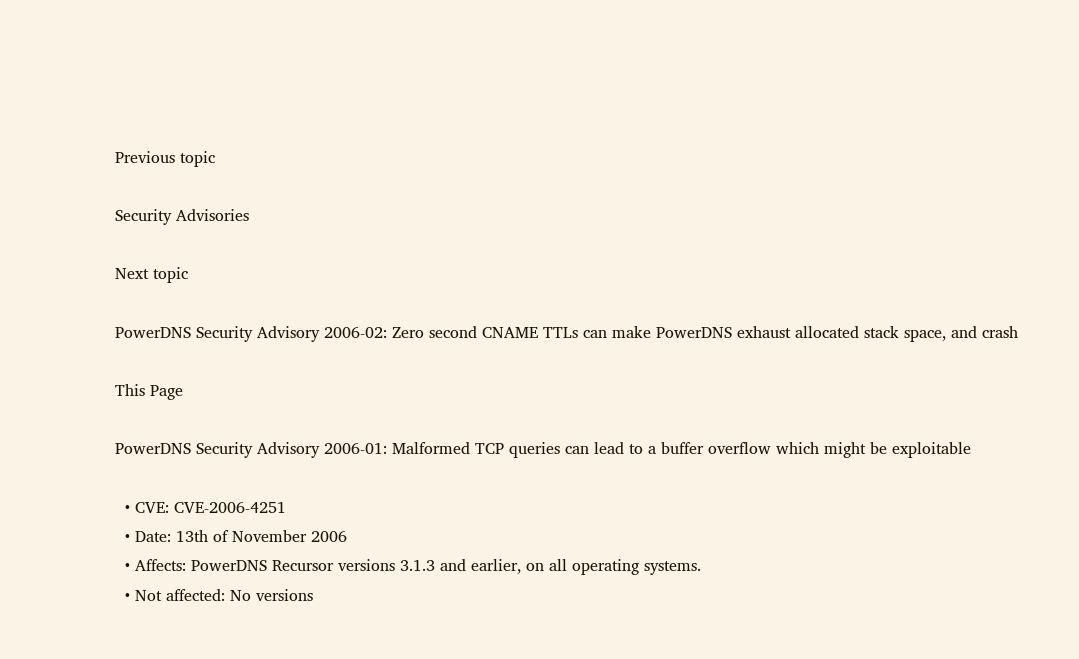Previous topic

Security Advisories

Next topic

PowerDNS Security Advisory 2006-02: Zero second CNAME TTLs can make PowerDNS exhaust allocated stack space, and crash

This Page

PowerDNS Security Advisory 2006-01: Malformed TCP queries can lead to a buffer overflow which might be exploitable

  • CVE: CVE-2006-4251
  • Date: 13th of November 2006
  • Affects: PowerDNS Recursor versions 3.1.3 and earlier, on all operating systems.
  • Not affected: No versions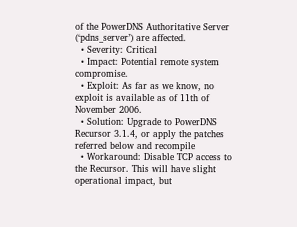of the PowerDNS Authoritative Server (‘pdns_server’) are affected.
  • Severity: Critical
  • Impact: Potential remote system compromise.
  • Exploit: As far as we know, no exploit is available as of 11th of November 2006.
  • Solution: Upgrade to PowerDNS Recursor 3.1.4, or apply the patches referred below and recompile
  • Workaround: Disable TCP access to the Recursor. This will have slight operational impact, but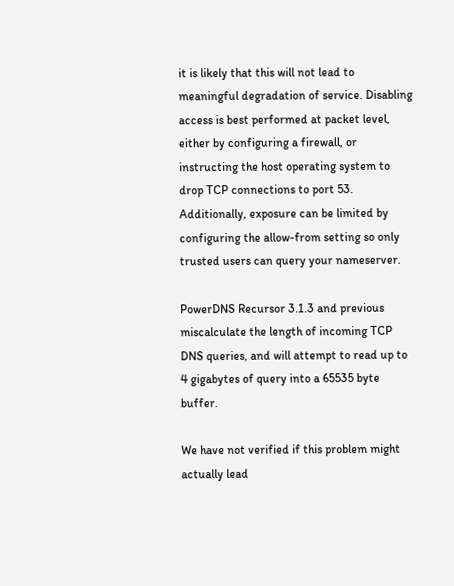it is likely that this will not lead to meaningful degradation of service. Disabling access is best performed at packet level, either by configuring a firewall, or instructing the host operating system to drop TCP connections to port 53. Additionally, exposure can be limited by configuring the allow-from setting so only trusted users can query your nameserver.

PowerDNS Recursor 3.1.3 and previous miscalculate the length of incoming TCP DNS queries, and will attempt to read up to 4 gigabytes of query into a 65535 byte buffer.

We have not verified if this problem might actually lead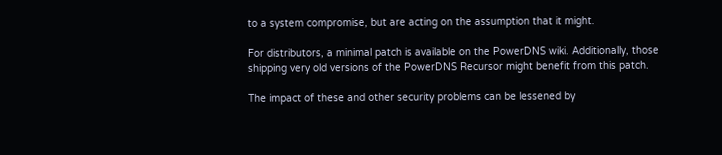to a system compromise, but are acting on the assumption that it might.

For distributors, a minimal patch is available on the PowerDNS wiki. Additionally, those shipping very old versions of the PowerDNS Recursor might benefit from this patch.

The impact of these and other security problems can be lessened by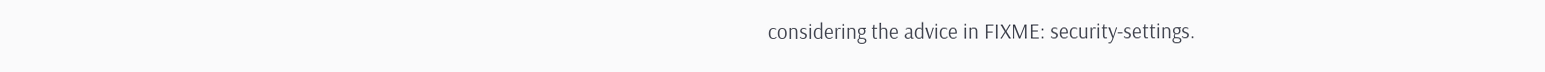considering the advice in FIXME: security-settings.